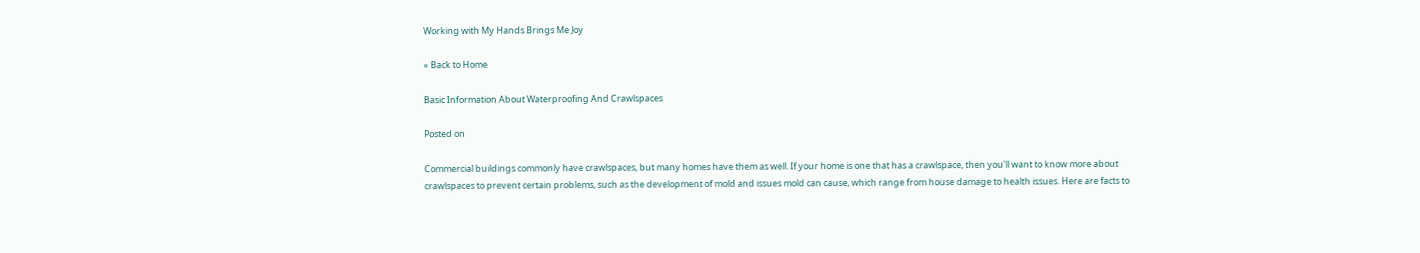Working with My Hands Brings Me Joy

« Back to Home

Basic Information About Waterproofing And Crawlspaces

Posted on

Commercial buildings commonly have crawlspaces, but many homes have them as well. If your home is one that has a crawlspace, then you'll want to know more about crawlspaces to prevent certain problems, such as the development of mold and issues mold can cause, which range from house damage to health issues. Here are facts to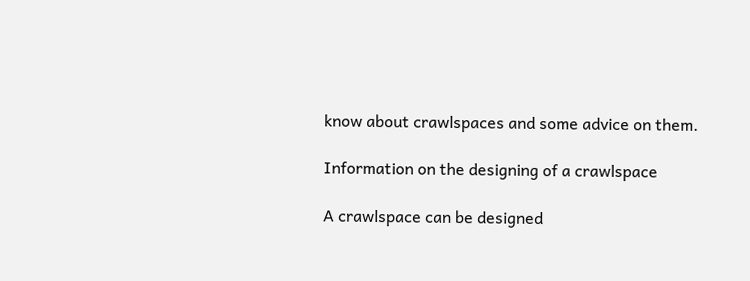know about crawlspaces and some advice on them.

Information on the designing of a crawlspace

A crawlspace can be designed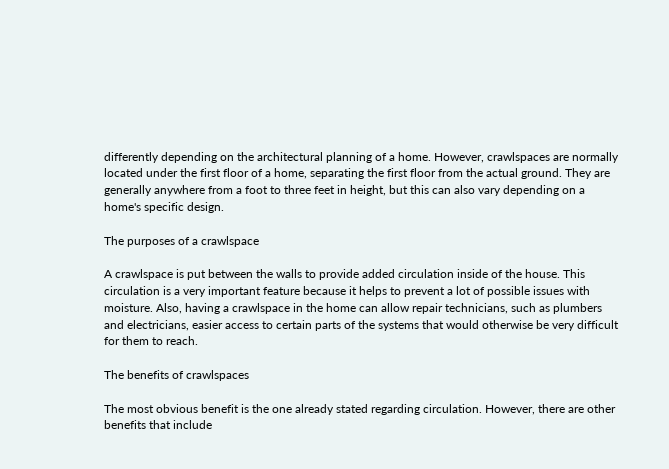differently depending on the architectural planning of a home. However, crawlspaces are normally located under the first floor of a home, separating the first floor from the actual ground. They are generally anywhere from a foot to three feet in height, but this can also vary depending on a home's specific design.

The purposes of a crawlspace

A crawlspace is put between the walls to provide added circulation inside of the house. This circulation is a very important feature because it helps to prevent a lot of possible issues with moisture. Also, having a crawlspace in the home can allow repair technicians, such as plumbers and electricians, easier access to certain parts of the systems that would otherwise be very difficult for them to reach.

The benefits of crawlspaces

The most obvious benefit is the one already stated regarding circulation. However, there are other benefits that include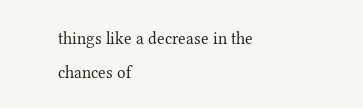things like a decrease in the chances of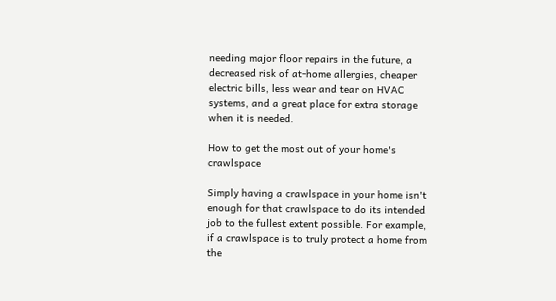needing major floor repairs in the future, a decreased risk of at-home allergies, cheaper electric bills, less wear and tear on HVAC systems, and a great place for extra storage when it is needed.

How to get the most out of your home's crawlspace

Simply having a crawlspace in your home isn't enough for that crawlspace to do its intended job to the fullest extent possible. For example, if a crawlspace is to truly protect a home from the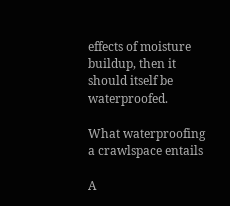effects of moisture buildup, then it should itself be waterproofed.

What waterproofing a crawlspace entails

A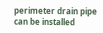perimeter drain pipe can be installed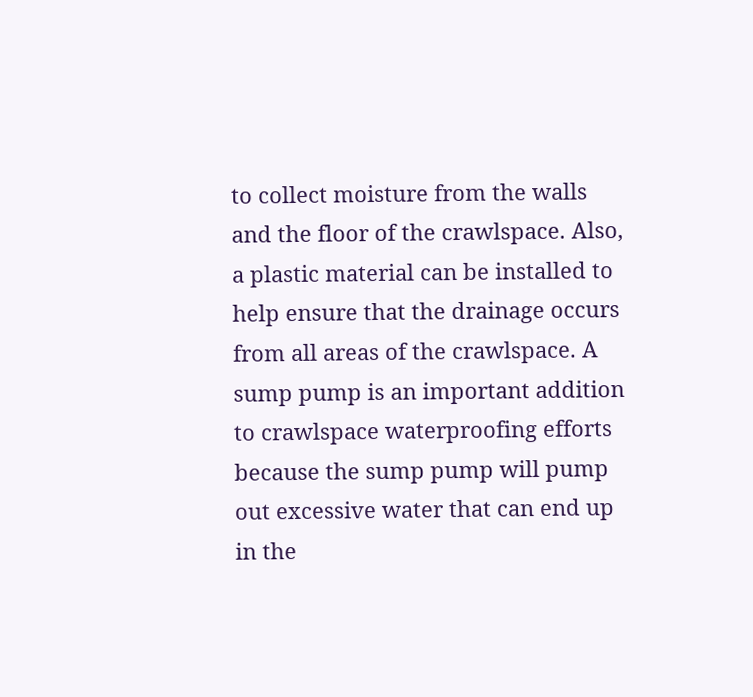to collect moisture from the walls and the floor of the crawlspace. Also, a plastic material can be installed to help ensure that the drainage occurs from all areas of the crawlspace. A sump pump is an important addition to crawlspace waterproofing efforts because the sump pump will pump out excessive water that can end up in the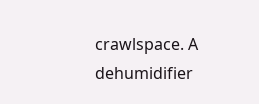crawlspace. A dehumidifier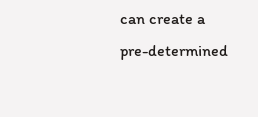can create a pre-determined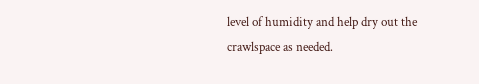level of humidity and help dry out the crawlspace as needed.